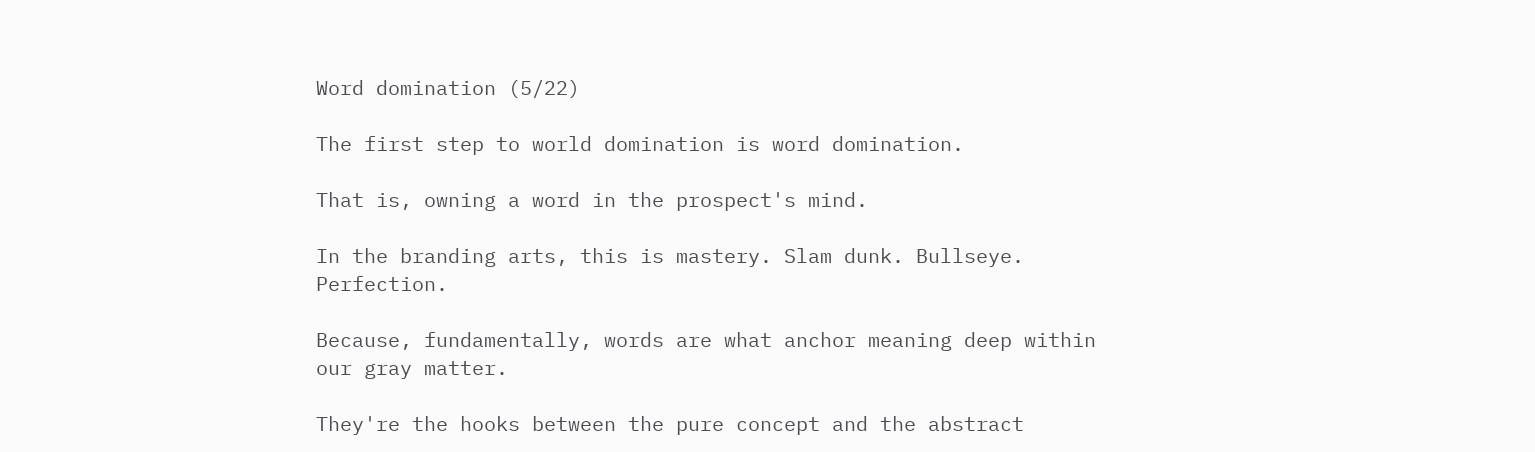Word domination (5/22)

The first step to world domination is word domination.

That is, owning a word in the prospect's mind.

In the branding arts, this is mastery. Slam dunk. Bullseye. Perfection.

Because, fundamentally, words are what anchor meaning deep within our gray matter.

They're the hooks between the pure concept and the abstract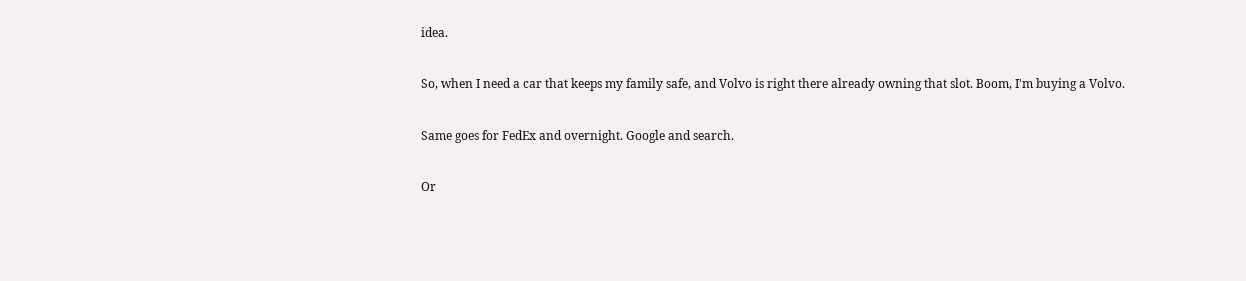idea.

So, when I need a car that keeps my family safe, and Volvo is right there already owning that slot. Boom, I'm buying a Volvo.

Same goes for FedEx and overnight. Google and search.

Or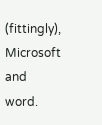(fittingly), Microsoft and word.